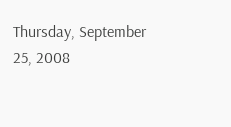Thursday, September 25, 2008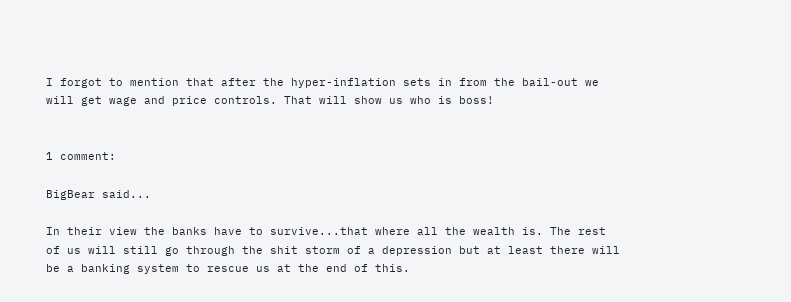I forgot to mention that after the hyper-inflation sets in from the bail-out we will get wage and price controls. That will show us who is boss!


1 comment:

BigBear said...

In their view the banks have to survive...that where all the wealth is. The rest of us will still go through the shit storm of a depression but at least there will be a banking system to rescue us at the end of this.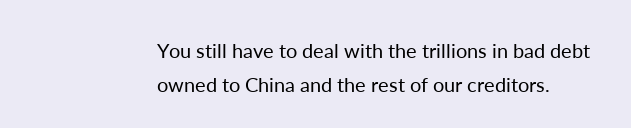You still have to deal with the trillions in bad debt owned to China and the rest of our creditors.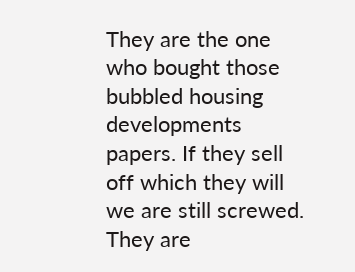They are the one who bought those bubbled housing developments papers. If they sell off which they will we are still screwed. They are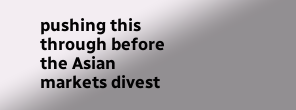pushing this through before the Asian markets divest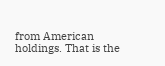from American holdings. That is the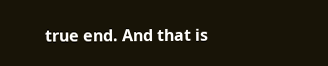true end. And that is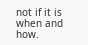not if it is when and how.